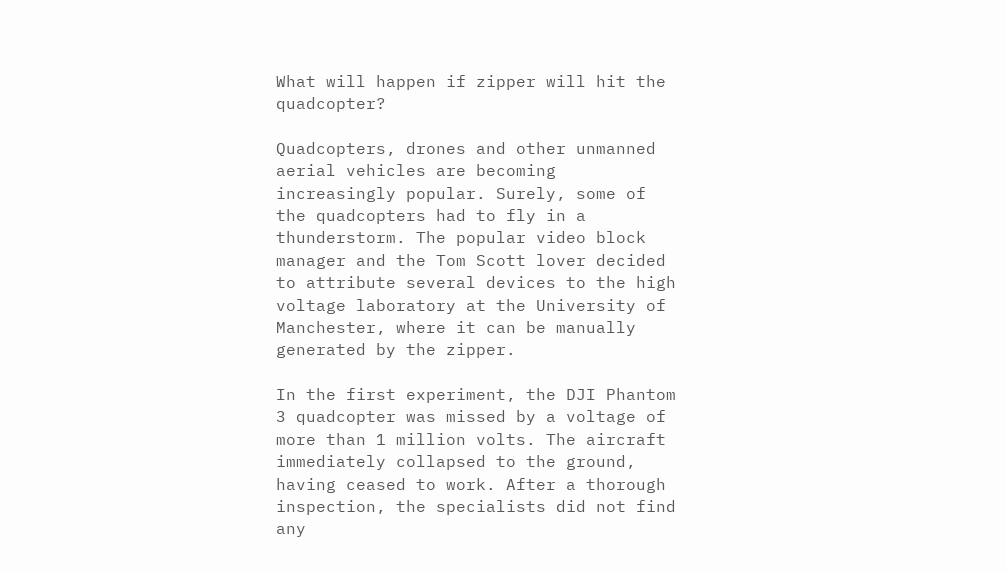What will happen if zipper will hit the quadcopter?

Quadcopters, drones and other unmanned aerial vehicles are becoming increasingly popular. Surely, some of the quadcopters had to fly in a thunderstorm. The popular video block manager and the Tom Scott lover decided to attribute several devices to the high voltage laboratory at the University of Manchester, where it can be manually generated by the zipper.

In the first experiment, the DJI Phantom 3 quadcopter was missed by a voltage of more than 1 million volts. The aircraft immediately collapsed to the ground, having ceased to work. After a thorough inspection, the specialists did not find any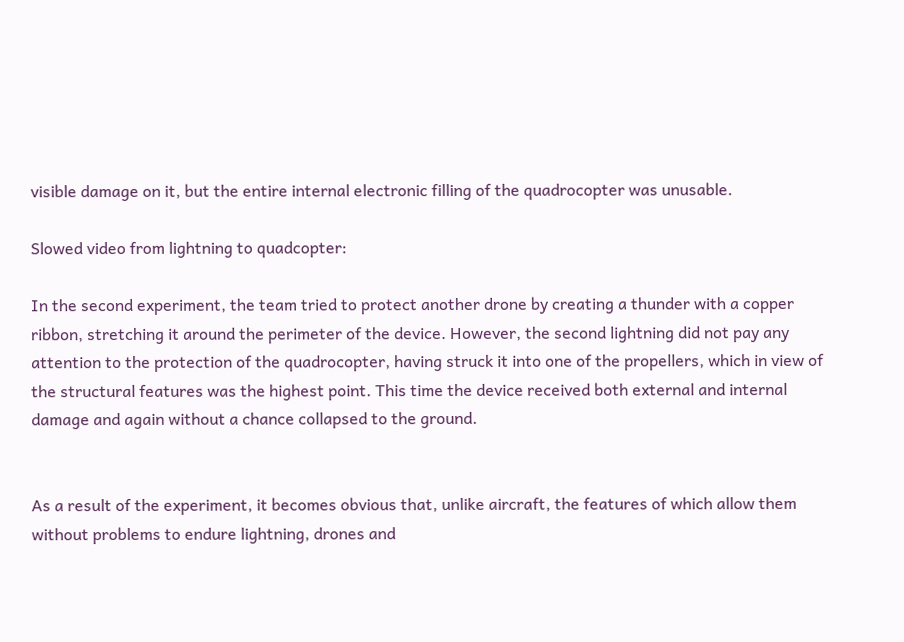visible damage on it, but the entire internal electronic filling of the quadrocopter was unusable.

Slowed video from lightning to quadcopter:

In the second experiment, the team tried to protect another drone by creating a thunder with a copper ribbon, stretching it around the perimeter of the device. However, the second lightning did not pay any attention to the protection of the quadrocopter, having struck it into one of the propellers, which in view of the structural features was the highest point. This time the device received both external and internal damage and again without a chance collapsed to the ground.


As a result of the experiment, it becomes obvious that, unlike aircraft, the features of which allow them without problems to endure lightning, drones and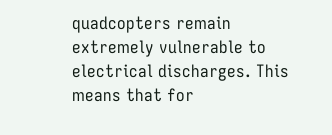quadcopters remain extremely vulnerable to electrical discharges. This means that for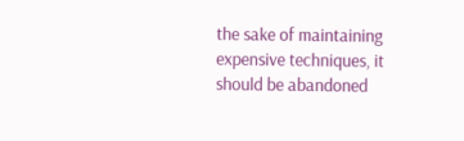the sake of maintaining expensive techniques, it should be abandoned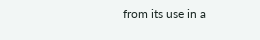from its use in a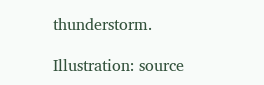thunderstorm.

Illustration: source